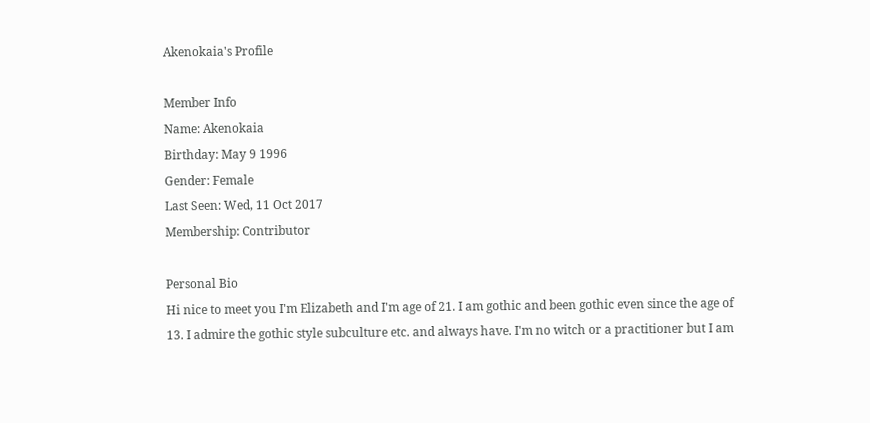Akenokaia's Profile

Member Info
Name: Akenokaia
Birthday: May 9 1996
Gender: Female
Last Seen: Wed, 11 Oct 2017
Membership: Contributor

Personal Bio
Hi nice to meet you I'm Elizabeth and I'm age of 21. I am gothic and been gothic even since the age of 13. I admire the gothic style subculture etc. and always have. I'm no witch or a practitioner but I am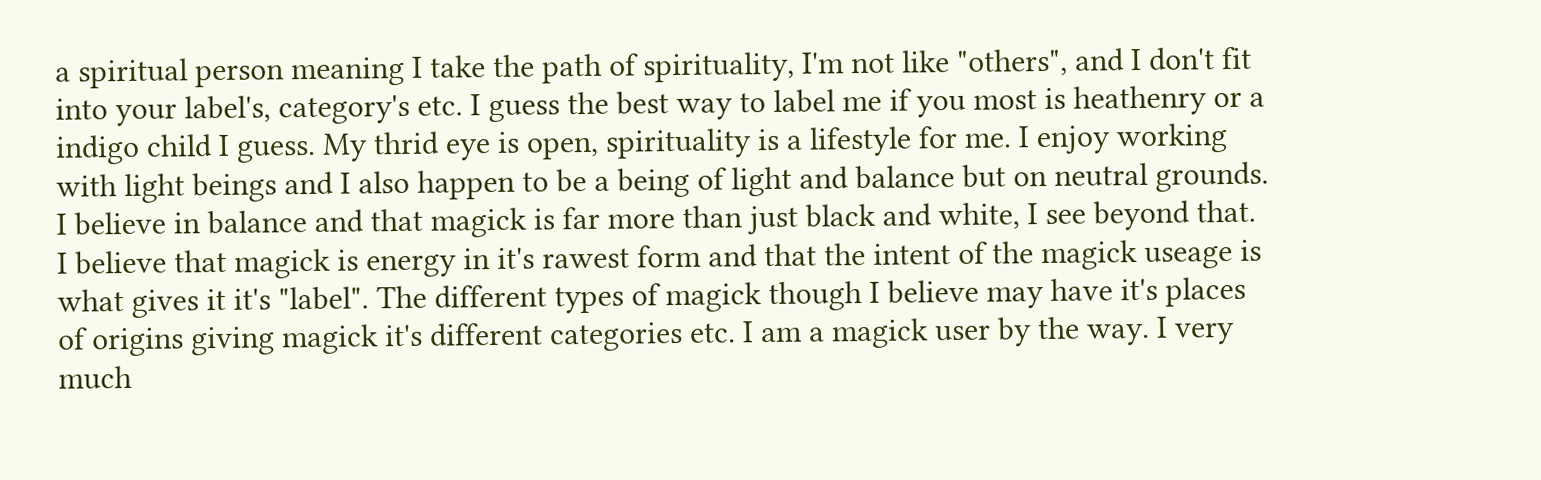a spiritual person meaning I take the path of spirituality, I'm not like "others", and I don't fit into your label's, category's etc. I guess the best way to label me if you most is heathenry or a indigo child I guess. My thrid eye is open, spirituality is a lifestyle for me. I enjoy working with light beings and I also happen to be a being of light and balance but on neutral grounds. I believe in balance and that magick is far more than just black and white, I see beyond that. I believe that magick is energy in it's rawest form and that the intent of the magick useage is what gives it it's "label". The different types of magick though I believe may have it's places of origins giving magick it's different categories etc. I am a magick user by the way. I very much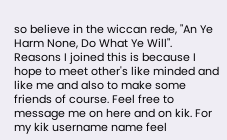so believe in the wiccan rede, "An Ye Harm None, Do What Ye Will". Reasons I joined this is because I hope to meet other's like minded and like me and also to make some friends of course. Feel free to message me on here and on kik. For my kik username name feel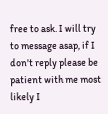free to ask. I will try to message asap, if I don't reply please be patient with me most likely I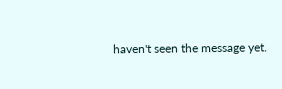haven't seen the message yet.